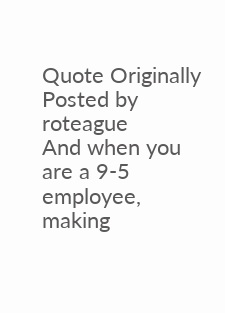Quote Originally Posted by roteague
And when you are a 9-5 employee, making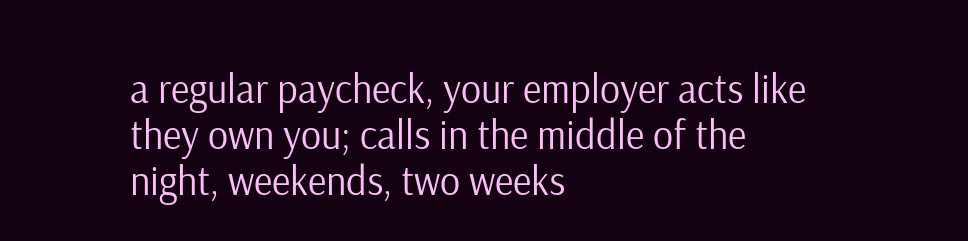a regular paycheck, your employer acts like they own you; calls in the middle of the night, weekends, two weeks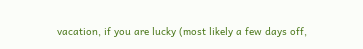vacation, if you are lucky (most likely a few days off,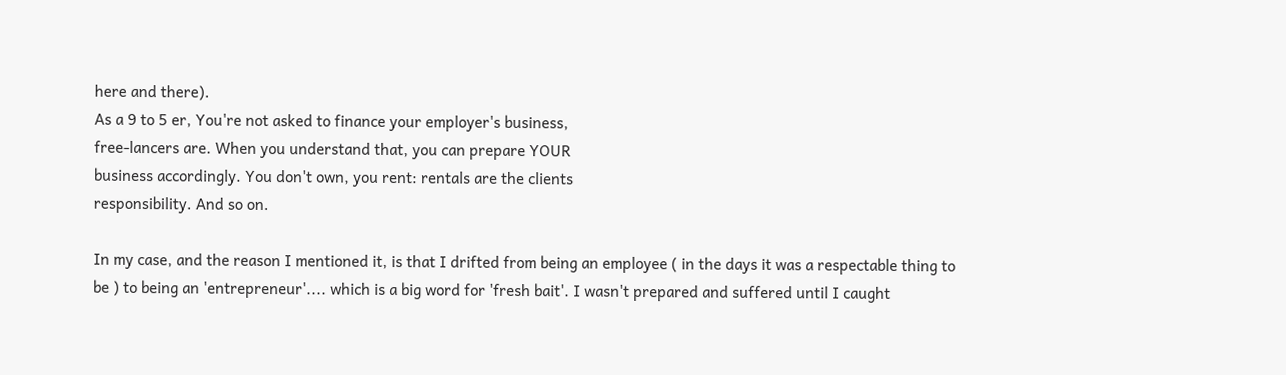here and there).
As a 9 to 5 er, You're not asked to finance your employer's business,
free-lancers are. When you understand that, you can prepare YOUR
business accordingly. You don't own, you rent: rentals are the clients
responsibility. And so on.

In my case, and the reason I mentioned it, is that I drifted from being an employee ( in the days it was a respectable thing to be ) to being an 'entrepreneur'.... which is a big word for 'fresh bait'. I wasn't prepared and suffered until I caught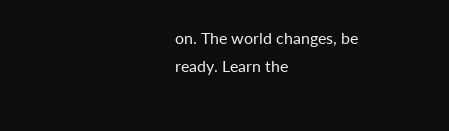on. The world changes, be ready. Learn the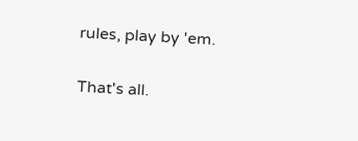rules, play by 'em.

That's all.